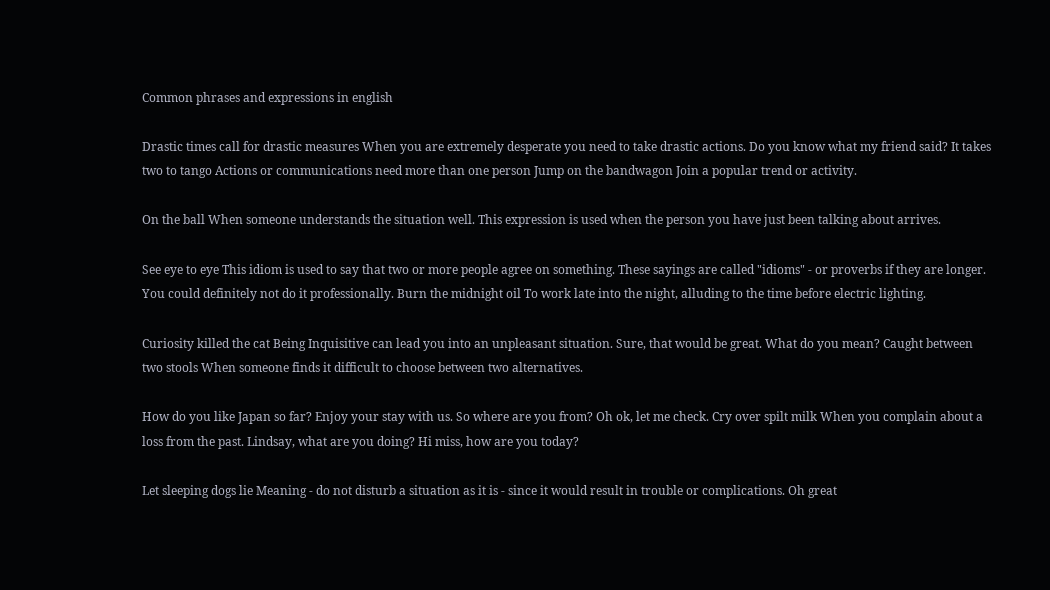Common phrases and expressions in english

Drastic times call for drastic measures When you are extremely desperate you need to take drastic actions. Do you know what my friend said? It takes two to tango Actions or communications need more than one person Jump on the bandwagon Join a popular trend or activity.

On the ball When someone understands the situation well. This expression is used when the person you have just been talking about arrives.

See eye to eye This idiom is used to say that two or more people agree on something. These sayings are called "idioms" - or proverbs if they are longer. You could definitely not do it professionally. Burn the midnight oil To work late into the night, alluding to the time before electric lighting.

Curiosity killed the cat Being Inquisitive can lead you into an unpleasant situation. Sure, that would be great. What do you mean? Caught between two stools When someone finds it difficult to choose between two alternatives.

How do you like Japan so far? Enjoy your stay with us. So where are you from? Oh ok, let me check. Cry over spilt milk When you complain about a loss from the past. Lindsay, what are you doing? Hi miss, how are you today?

Let sleeping dogs lie Meaning - do not disturb a situation as it is - since it would result in trouble or complications. Oh great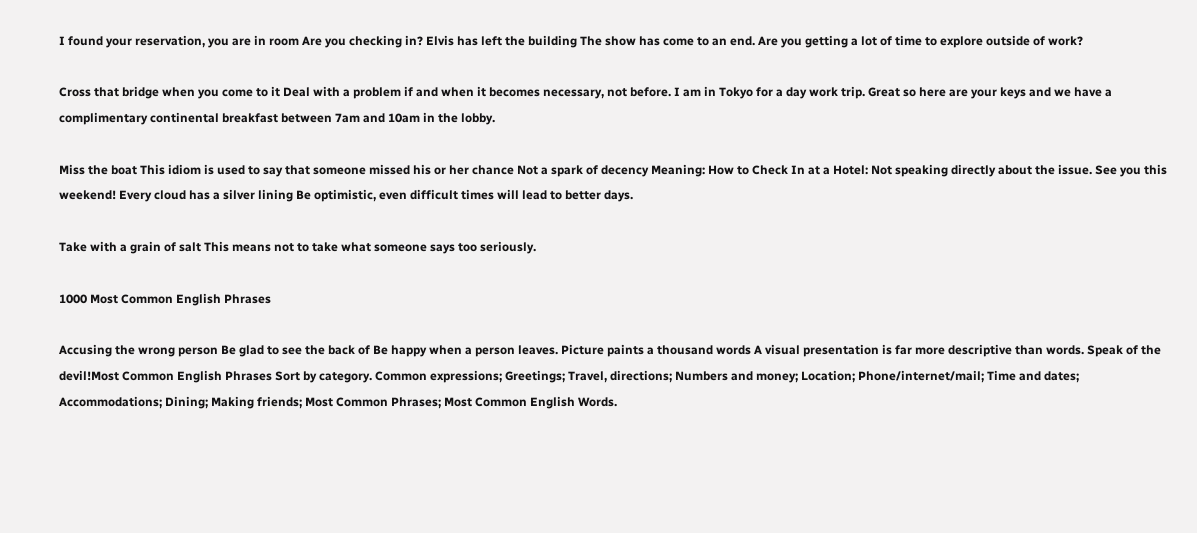I found your reservation, you are in room Are you checking in? Elvis has left the building The show has come to an end. Are you getting a lot of time to explore outside of work?

Cross that bridge when you come to it Deal with a problem if and when it becomes necessary, not before. I am in Tokyo for a day work trip. Great so here are your keys and we have a complimentary continental breakfast between 7am and 10am in the lobby.

Miss the boat This idiom is used to say that someone missed his or her chance Not a spark of decency Meaning: How to Check In at a Hotel: Not speaking directly about the issue. See you this weekend! Every cloud has a silver lining Be optimistic, even difficult times will lead to better days.

Take with a grain of salt This means not to take what someone says too seriously.

1000 Most Common English Phrases

Accusing the wrong person Be glad to see the back of Be happy when a person leaves. Picture paints a thousand words A visual presentation is far more descriptive than words. Speak of the devil!Most Common English Phrases Sort by category. Common expressions; Greetings; Travel, directions; Numbers and money; Location; Phone/internet/mail; Time and dates; Accommodations; Dining; Making friends; Most Common Phrases; Most Common English Words.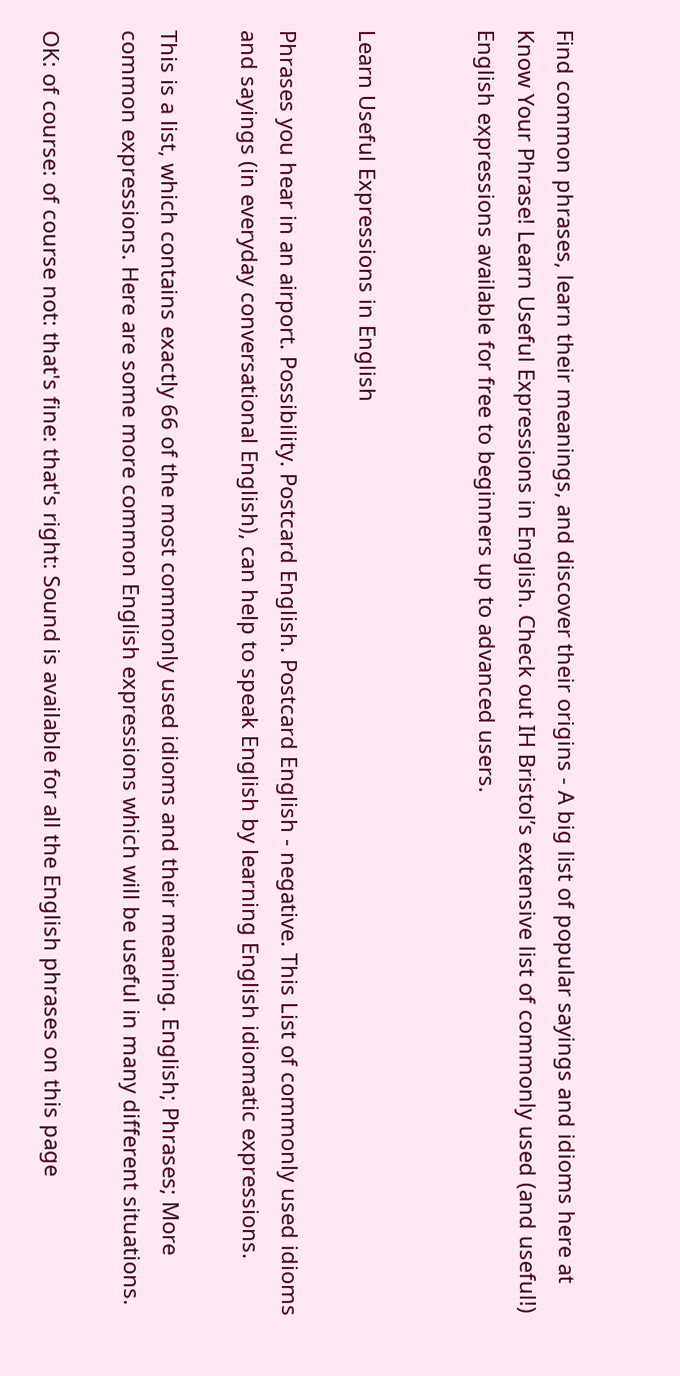Find common phrases, learn their meanings, and discover their origins - A big list of popular sayings and idioms here at Know Your Phrase! Learn Useful Expressions in English. Check out IH Bristol’s extensive list of commonly used (and useful!) English expressions available for free to beginners up to advanced users.


Learn Useful Expressions in English

Phrases you hear in an airport. Possibility. Postcard English. Postcard English - negative. This List of commonly used idioms and sayings (in everyday conversational English), can help to speak English by learning English idiomatic expressions.

This is a list, which contains exactly 66 of the most commonly used idioms and their meaning. English; Phrases; More common expressions. Here are some more common English expressions which will be useful in many different situations.

OK: of course: of course not: that's fine: that's right: Sound is available for all the English phrases on this page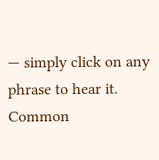— simply click on any phrase to hear it. Common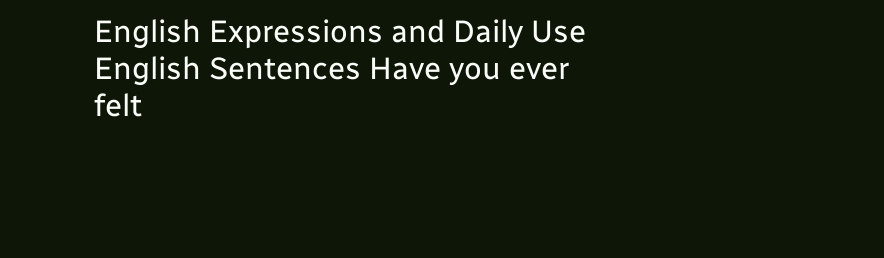English Expressions and Daily Use English Sentences Have you ever felt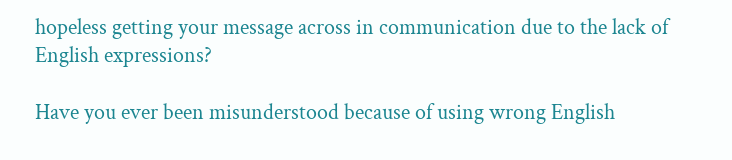hopeless getting your message across in communication due to the lack of English expressions?

Have you ever been misunderstood because of using wrong English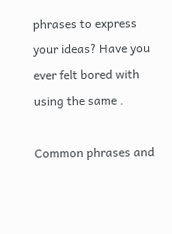phrases to express your ideas? Have you ever felt bored with using the same .

Common phrases and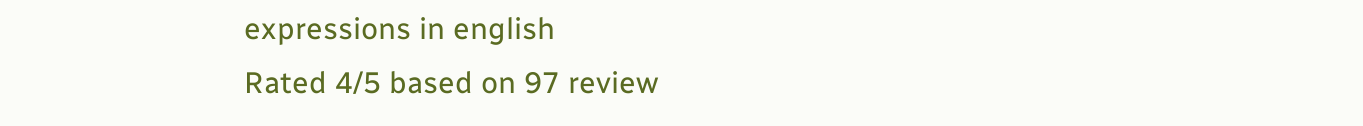expressions in english
Rated 4/5 based on 97 review